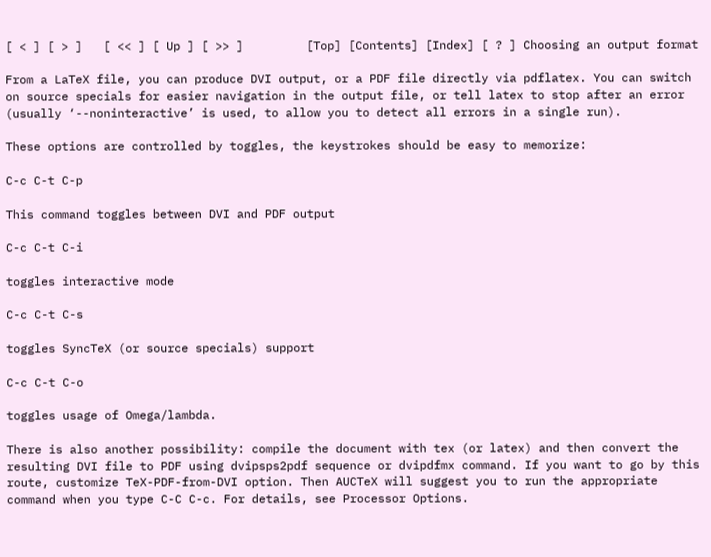[ < ] [ > ]   [ << ] [ Up ] [ >> ]         [Top] [Contents] [Index] [ ? ] Choosing an output format

From a LaTeX file, you can produce DVI output, or a PDF file directly via pdflatex. You can switch on source specials for easier navigation in the output file, or tell latex to stop after an error (usually ‘--noninteractive’ is used, to allow you to detect all errors in a single run).

These options are controlled by toggles, the keystrokes should be easy to memorize:

C-c C-t C-p

This command toggles between DVI and PDF output

C-c C-t C-i

toggles interactive mode

C-c C-t C-s

toggles SyncTeX (or source specials) support

C-c C-t C-o

toggles usage of Omega/lambda.

There is also another possibility: compile the document with tex (or latex) and then convert the resulting DVI file to PDF using dvipsps2pdf sequence or dvipdfmx command. If you want to go by this route, customize TeX-PDF-from-DVI option. Then AUCTeX will suggest you to run the appropriate command when you type C-C C-c. For details, see Processor Options.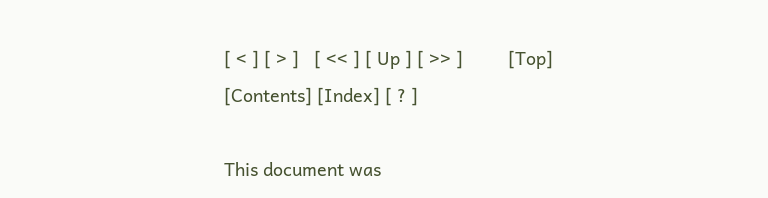[ < ] [ > ]   [ << ] [ Up ] [ >> ]         [Top] [Contents] [Index] [ ? ]

This document was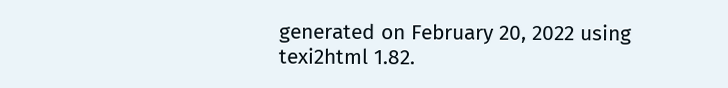generated on February 20, 2022 using texi2html 1.82.